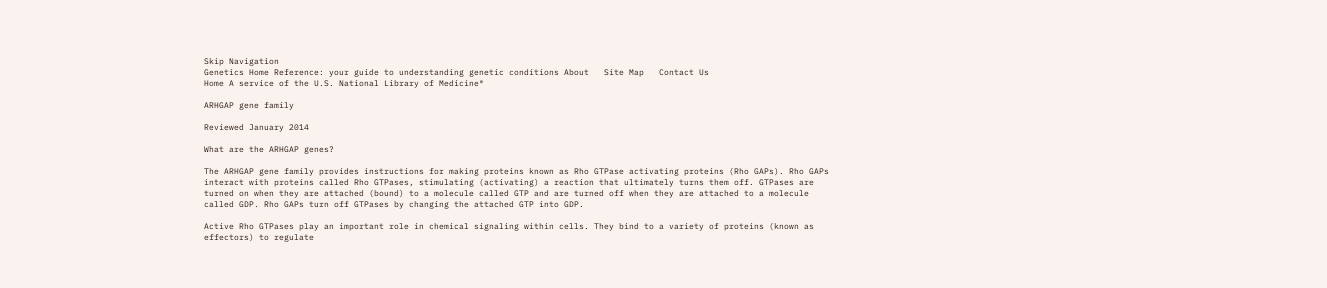Skip Navigation
Genetics Home Reference: your guide to understanding genetic conditions About   Site Map   Contact Us
Home A service of the U.S. National Library of Medicine®

ARHGAP gene family

Reviewed January 2014

What are the ARHGAP genes?

The ARHGAP gene family provides instructions for making proteins known as Rho GTPase activating proteins (Rho GAPs). Rho GAPs interact with proteins called Rho GTPases, stimulating (activating) a reaction that ultimately turns them off. GTPases are turned on when they are attached (bound) to a molecule called GTP and are turned off when they are attached to a molecule called GDP. Rho GAPs turn off GTPases by changing the attached GTP into GDP.

Active Rho GTPases play an important role in chemical signaling within cells. They bind to a variety of proteins (known as effectors) to regulate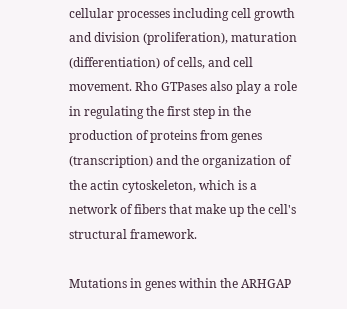cellular processes including cell growth and division (proliferation), maturation (differentiation) of cells, and cell movement. Rho GTPases also play a role in regulating the first step in the production of proteins from genes (transcription) and the organization of the actin cytoskeleton, which is a network of fibers that make up the cell's structural framework.

Mutations in genes within the ARHGAP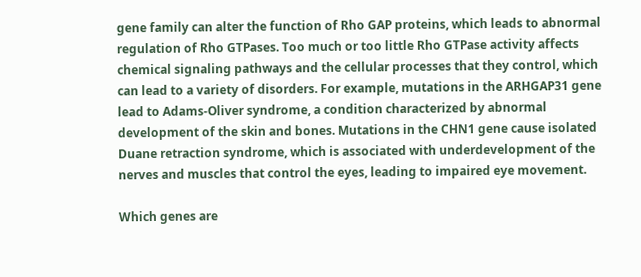gene family can alter the function of Rho GAP proteins, which leads to abnormal regulation of Rho GTPases. Too much or too little Rho GTPase activity affects chemical signaling pathways and the cellular processes that they control, which can lead to a variety of disorders. For example, mutations in the ARHGAP31 gene lead to Adams-Oliver syndrome, a condition characterized by abnormal development of the skin and bones. Mutations in the CHN1 gene cause isolated Duane retraction syndrome, which is associated with underdevelopment of the nerves and muscles that control the eyes, leading to impaired eye movement.

Which genes are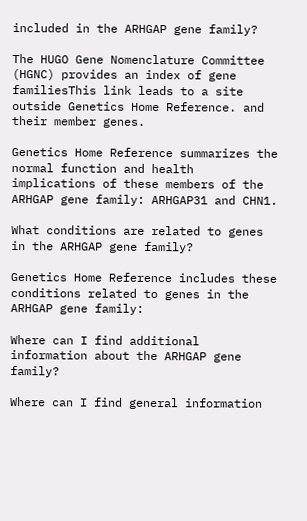included in the ARHGAP gene family?

The HUGO Gene Nomenclature Committee (HGNC) provides an index of gene familiesThis link leads to a site outside Genetics Home Reference. and their member genes.

Genetics Home Reference summarizes the normal function and health implications of these members of the ARHGAP gene family: ARHGAP31 and CHN1.

What conditions are related to genes in the ARHGAP gene family?

Genetics Home Reference includes these conditions related to genes in the ARHGAP gene family:

Where can I find additional information about the ARHGAP gene family?

Where can I find general information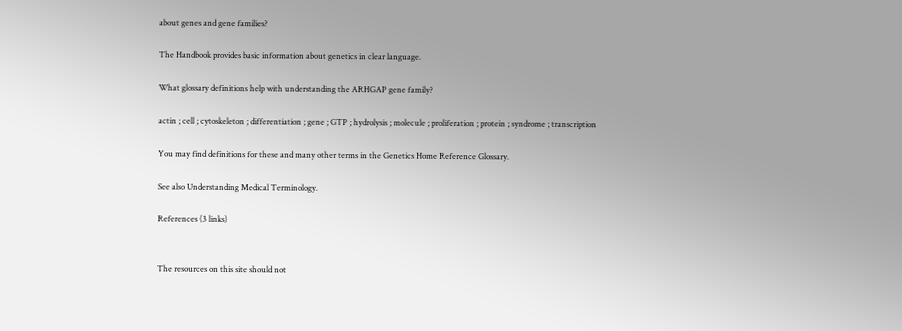about genes and gene families?

The Handbook provides basic information about genetics in clear language.

What glossary definitions help with understanding the ARHGAP gene family?

actin ; cell ; cytoskeleton ; differentiation ; gene ; GTP ; hydrolysis ; molecule ; proliferation ; protein ; syndrome ; transcription

You may find definitions for these and many other terms in the Genetics Home Reference Glossary.

See also Understanding Medical Terminology.

References (3 links)


The resources on this site should not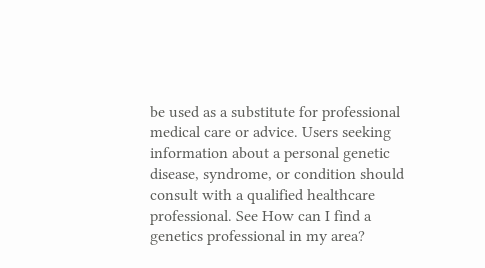be used as a substitute for professional medical care or advice. Users seeking information about a personal genetic disease, syndrome, or condition should consult with a qualified healthcare professional. See How can I find a genetics professional in my area?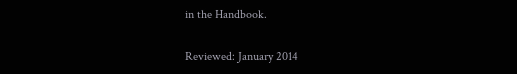in the Handbook.

Reviewed: January 2014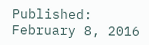Published: February 8, 2016